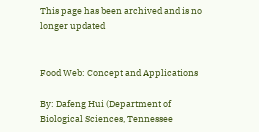This page has been archived and is no longer updated


Food Web: Concept and Applications

By: Dafeng Hui (Department of Biological Sciences, Tennessee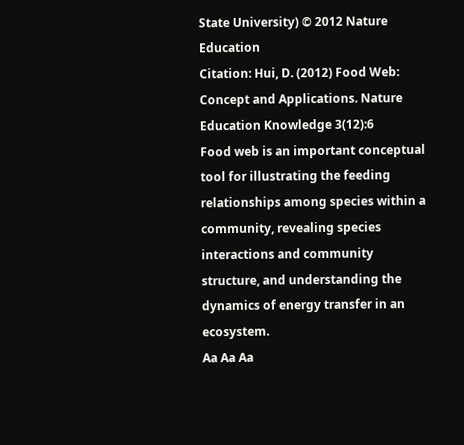State University) © 2012 Nature Education
Citation: Hui, D. (2012) Food Web: Concept and Applications. Nature Education Knowledge 3(12):6
Food web is an important conceptual tool for illustrating the feeding relationships among species within a community, revealing species interactions and community structure, and understanding the dynamics of energy transfer in an ecosystem.
Aa Aa Aa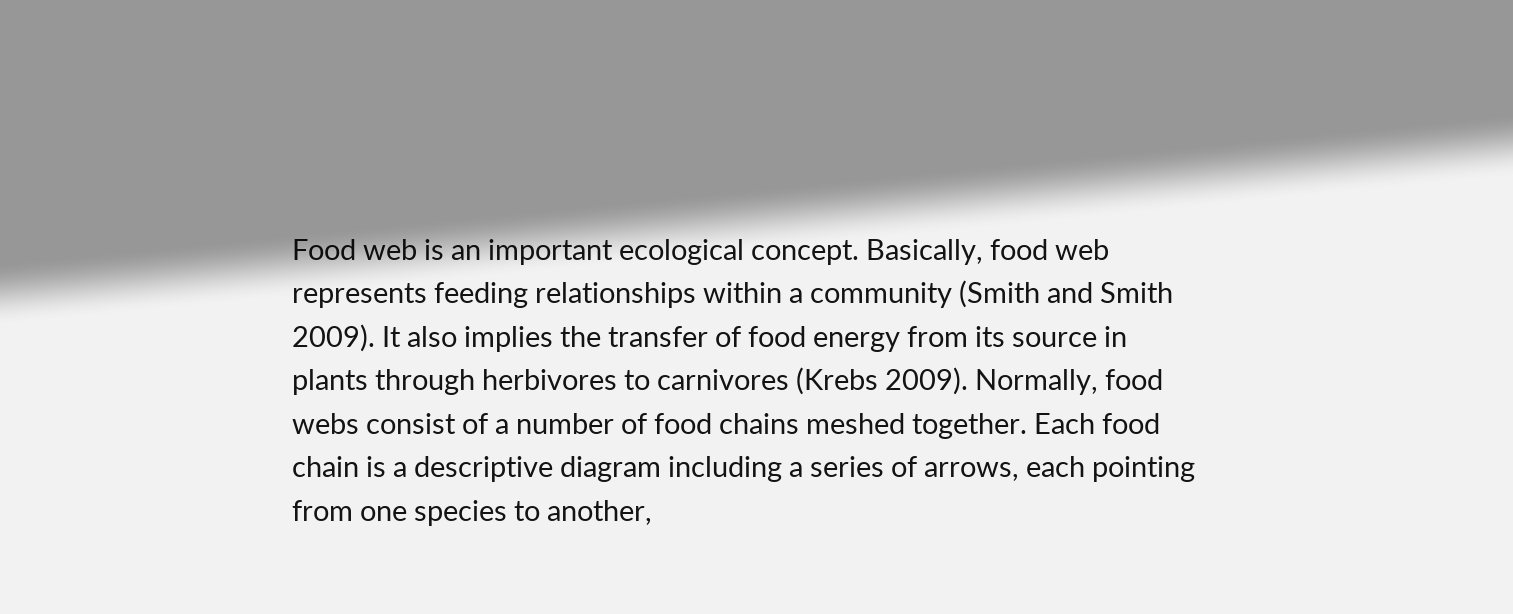Food web is an important ecological concept. Basically, food web represents feeding relationships within a community (Smith and Smith 2009). It also implies the transfer of food energy from its source in plants through herbivores to carnivores (Krebs 2009). Normally, food webs consist of a number of food chains meshed together. Each food chain is a descriptive diagram including a series of arrows, each pointing from one species to another,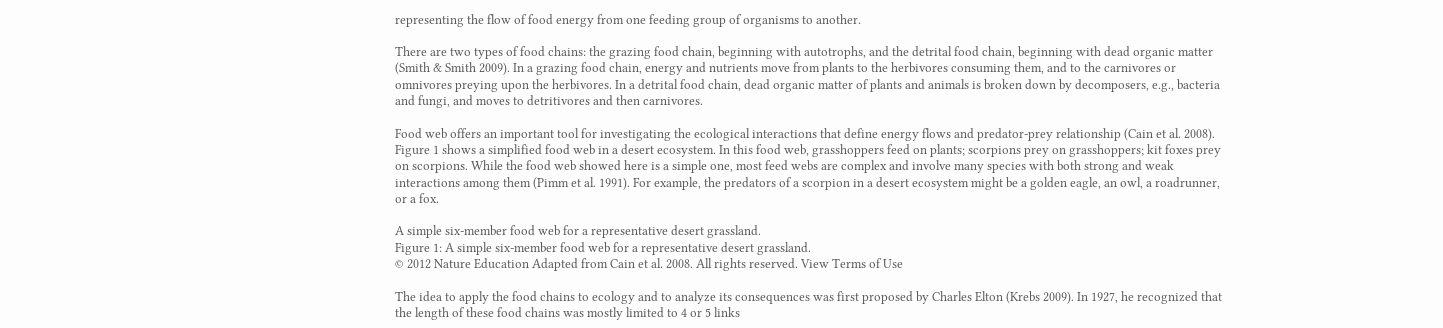representing the flow of food energy from one feeding group of organisms to another.

There are two types of food chains: the grazing food chain, beginning with autotrophs, and the detrital food chain, beginning with dead organic matter (Smith & Smith 2009). In a grazing food chain, energy and nutrients move from plants to the herbivores consuming them, and to the carnivores or omnivores preying upon the herbivores. In a detrital food chain, dead organic matter of plants and animals is broken down by decomposers, e.g., bacteria and fungi, and moves to detritivores and then carnivores.

Food web offers an important tool for investigating the ecological interactions that define energy flows and predator-prey relationship (Cain et al. 2008). Figure 1 shows a simplified food web in a desert ecosystem. In this food web, grasshoppers feed on plants; scorpions prey on grasshoppers; kit foxes prey on scorpions. While the food web showed here is a simple one, most feed webs are complex and involve many species with both strong and weak interactions among them (Pimm et al. 1991). For example, the predators of a scorpion in a desert ecosystem might be a golden eagle, an owl, a roadrunner, or a fox.

A simple six-member food web for a representative desert grassland.
Figure 1: A simple six-member food web for a representative desert grassland.
© 2012 Nature Education Adapted from Cain et al. 2008. All rights reserved. View Terms of Use

The idea to apply the food chains to ecology and to analyze its consequences was first proposed by Charles Elton (Krebs 2009). In 1927, he recognized that the length of these food chains was mostly limited to 4 or 5 links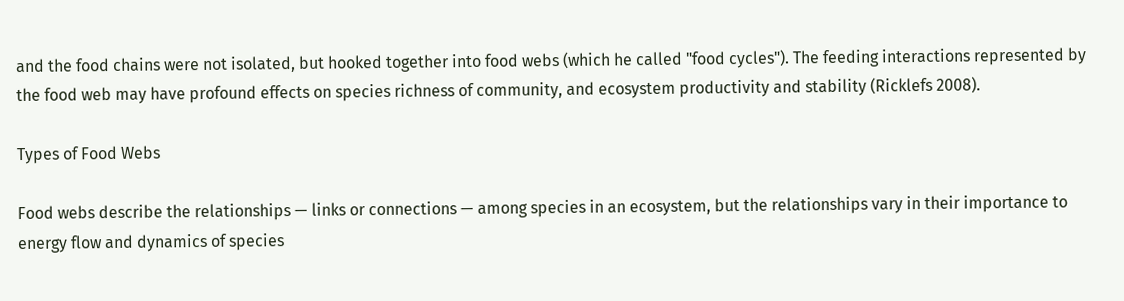and the food chains were not isolated, but hooked together into food webs (which he called "food cycles"). The feeding interactions represented by the food web may have profound effects on species richness of community, and ecosystem productivity and stability (Ricklefs 2008).

Types of Food Webs

Food webs describe the relationships — links or connections — among species in an ecosystem, but the relationships vary in their importance to energy flow and dynamics of species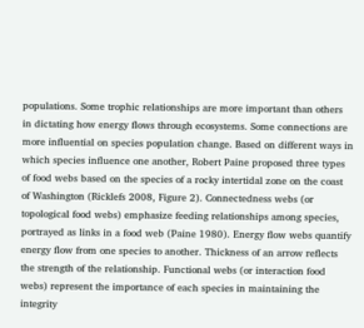populations. Some trophic relationships are more important than others in dictating how energy flows through ecosystems. Some connections are more influential on species population change. Based on different ways in which species influence one another, Robert Paine proposed three types of food webs based on the species of a rocky intertidal zone on the coast of Washington (Ricklefs 2008, Figure 2). Connectedness webs (or topological food webs) emphasize feeding relationships among species, portrayed as links in a food web (Paine 1980). Energy flow webs quantify energy flow from one species to another. Thickness of an arrow reflects the strength of the relationship. Functional webs (or interaction food webs) represent the importance of each species in maintaining the integrity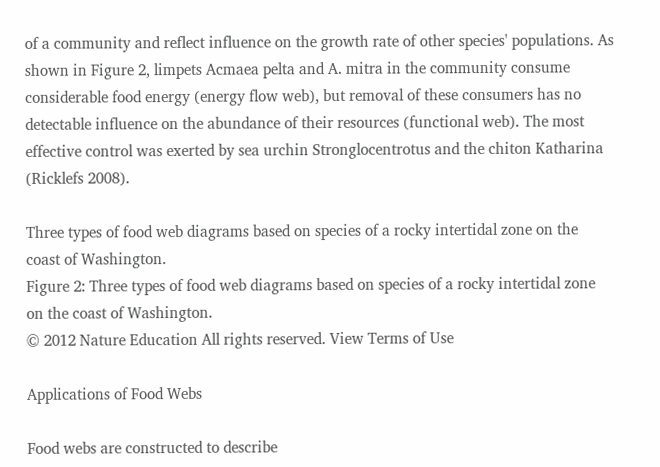of a community and reflect influence on the growth rate of other species' populations. As shown in Figure 2, limpets Acmaea pelta and A. mitra in the community consume considerable food energy (energy flow web), but removal of these consumers has no detectable influence on the abundance of their resources (functional web). The most effective control was exerted by sea urchin Stronglocentrotus and the chiton Katharina (Ricklefs 2008).

Three types of food web diagrams based on species of a rocky intertidal zone on the coast of Washington.
Figure 2: Three types of food web diagrams based on species of a rocky intertidal zone on the coast of Washington.
© 2012 Nature Education All rights reserved. View Terms of Use

Applications of Food Webs

Food webs are constructed to describe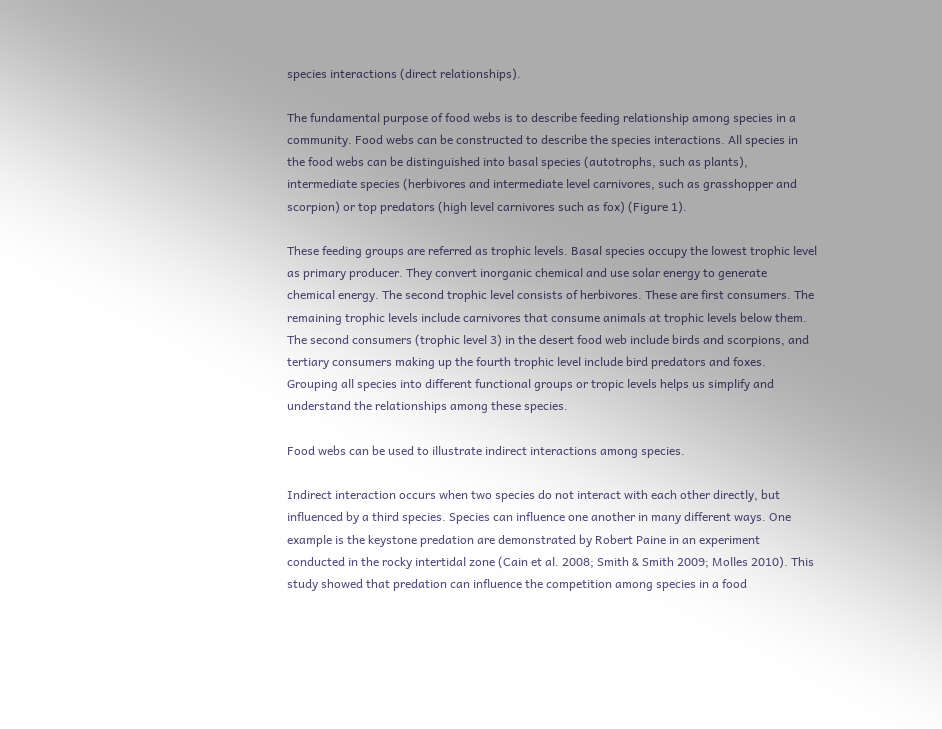species interactions (direct relationships).

The fundamental purpose of food webs is to describe feeding relationship among species in a community. Food webs can be constructed to describe the species interactions. All species in the food webs can be distinguished into basal species (autotrophs, such as plants), intermediate species (herbivores and intermediate level carnivores, such as grasshopper and scorpion) or top predators (high level carnivores such as fox) (Figure 1).

These feeding groups are referred as trophic levels. Basal species occupy the lowest trophic level as primary producer. They convert inorganic chemical and use solar energy to generate chemical energy. The second trophic level consists of herbivores. These are first consumers. The remaining trophic levels include carnivores that consume animals at trophic levels below them. The second consumers (trophic level 3) in the desert food web include birds and scorpions, and tertiary consumers making up the fourth trophic level include bird predators and foxes. Grouping all species into different functional groups or tropic levels helps us simplify and understand the relationships among these species.

Food webs can be used to illustrate indirect interactions among species.

Indirect interaction occurs when two species do not interact with each other directly, but influenced by a third species. Species can influence one another in many different ways. One example is the keystone predation are demonstrated by Robert Paine in an experiment conducted in the rocky intertidal zone (Cain et al. 2008; Smith & Smith 2009; Molles 2010). This study showed that predation can influence the competition among species in a food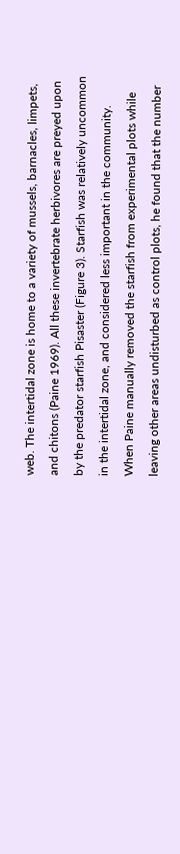web. The intertidal zone is home to a variety of mussels, barnacles, limpets, and chitons (Paine 1969). All these invertebrate herbivores are preyed upon by the predator starfish Pisaster (Figure 3). Starfish was relatively uncommon in the intertidal zone, and considered less important in the community. When Paine manually removed the starfish from experimental plots while leaving other areas undisturbed as control plots, he found that the number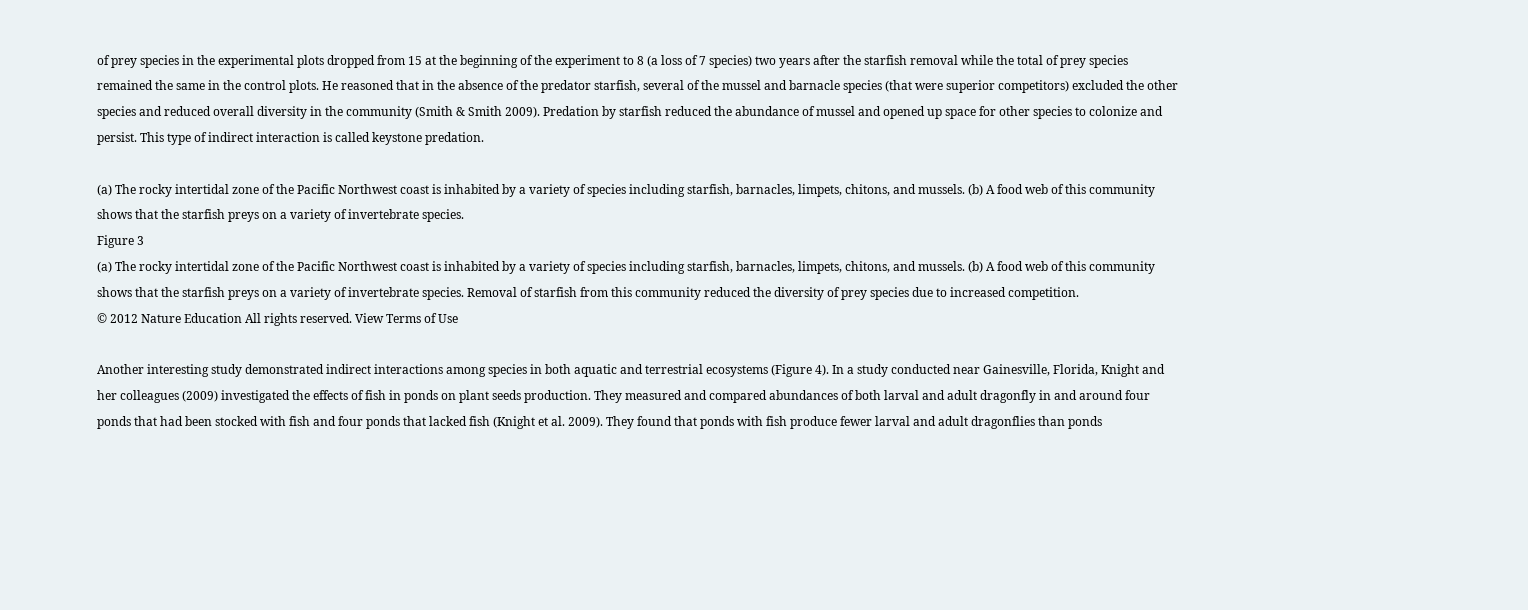of prey species in the experimental plots dropped from 15 at the beginning of the experiment to 8 (a loss of 7 species) two years after the starfish removal while the total of prey species remained the same in the control plots. He reasoned that in the absence of the predator starfish, several of the mussel and barnacle species (that were superior competitors) excluded the other species and reduced overall diversity in the community (Smith & Smith 2009). Predation by starfish reduced the abundance of mussel and opened up space for other species to colonize and persist. This type of indirect interaction is called keystone predation.

(a) The rocky intertidal zone of the Pacific Northwest coast is inhabited by a variety of species including starfish, barnacles, limpets, chitons, and mussels. (b) A food web of this community shows that the starfish preys on a variety of invertebrate species.
Figure 3
(a) The rocky intertidal zone of the Pacific Northwest coast is inhabited by a variety of species including starfish, barnacles, limpets, chitons, and mussels. (b) A food web of this community shows that the starfish preys on a variety of invertebrate species. Removal of starfish from this community reduced the diversity of prey species due to increased competition.
© 2012 Nature Education All rights reserved. View Terms of Use

Another interesting study demonstrated indirect interactions among species in both aquatic and terrestrial ecosystems (Figure 4). In a study conducted near Gainesville, Florida, Knight and her colleagues (2009) investigated the effects of fish in ponds on plant seeds production. They measured and compared abundances of both larval and adult dragonfly in and around four ponds that had been stocked with fish and four ponds that lacked fish (Knight et al. 2009). They found that ponds with fish produce fewer larval and adult dragonflies than ponds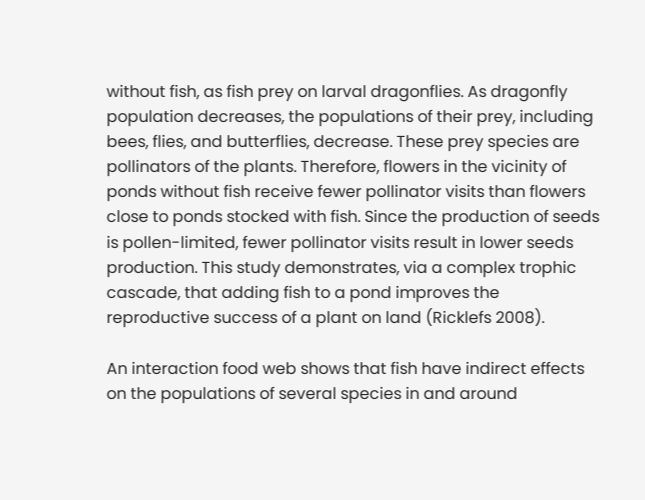without fish, as fish prey on larval dragonflies. As dragonfly population decreases, the populations of their prey, including bees, flies, and butterflies, decrease. These prey species are pollinators of the plants. Therefore, flowers in the vicinity of ponds without fish receive fewer pollinator visits than flowers close to ponds stocked with fish. Since the production of seeds is pollen-limited, fewer pollinator visits result in lower seeds production. This study demonstrates, via a complex trophic cascade, that adding fish to a pond improves the reproductive success of a plant on land (Ricklefs 2008).

An interaction food web shows that fish have indirect effects on the populations of several species in and around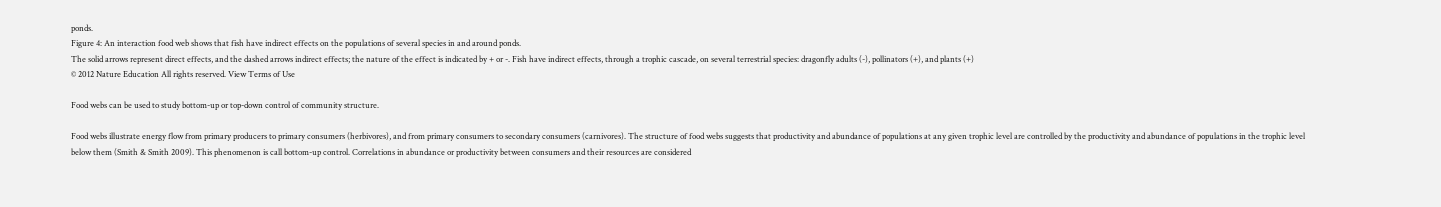ponds.
Figure 4: An interaction food web shows that fish have indirect effects on the populations of several species in and around ponds.
The solid arrows represent direct effects, and the dashed arrows indirect effects; the nature of the effect is indicated by + or -. Fish have indirect effects, through a trophic cascade, on several terrestrial species: dragonfly adults (-), pollinators (+), and plants (+)
© 2012 Nature Education All rights reserved. View Terms of Use

Food webs can be used to study bottom-up or top-down control of community structure.

Food webs illustrate energy flow from primary producers to primary consumers (herbivores), and from primary consumers to secondary consumers (carnivores). The structure of food webs suggests that productivity and abundance of populations at any given trophic level are controlled by the productivity and abundance of populations in the trophic level below them (Smith & Smith 2009). This phenomenon is call bottom-up control. Correlations in abundance or productivity between consumers and their resources are considered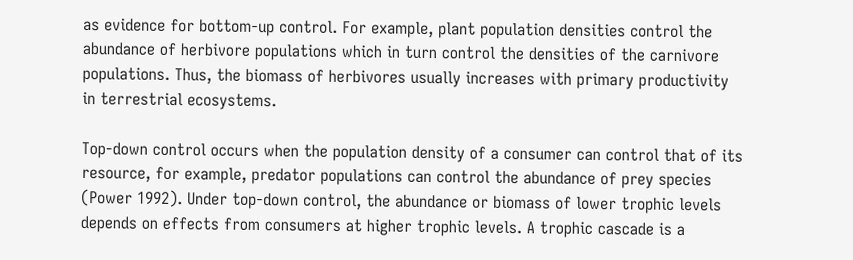as evidence for bottom-up control. For example, plant population densities control the abundance of herbivore populations which in turn control the densities of the carnivore populations. Thus, the biomass of herbivores usually increases with primary productivity in terrestrial ecosystems.

Top-down control occurs when the population density of a consumer can control that of its resource, for example, predator populations can control the abundance of prey species (Power 1992). Under top-down control, the abundance or biomass of lower trophic levels depends on effects from consumers at higher trophic levels. A trophic cascade is a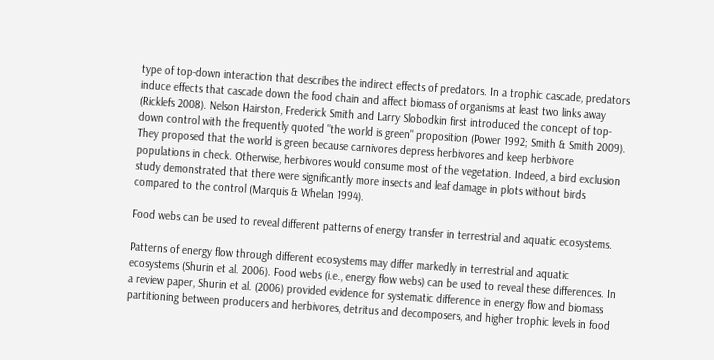type of top-down interaction that describes the indirect effects of predators. In a trophic cascade, predators induce effects that cascade down the food chain and affect biomass of organisms at least two links away (Ricklefs 2008). Nelson Hairston, Frederick Smith and Larry Slobodkin first introduced the concept of top-down control with the frequently quoted "the world is green" proposition (Power 1992; Smith & Smith 2009). They proposed that the world is green because carnivores depress herbivores and keep herbivore populations in check. Otherwise, herbivores would consume most of the vegetation. Indeed, a bird exclusion study demonstrated that there were significantly more insects and leaf damage in plots without birds compared to the control (Marquis & Whelan 1994).

Food webs can be used to reveal different patterns of energy transfer in terrestrial and aquatic ecosystems.

Patterns of energy flow through different ecosystems may differ markedly in terrestrial and aquatic ecosystems (Shurin et al. 2006). Food webs (i.e., energy flow webs) can be used to reveal these differences. In a review paper, Shurin et al. (2006) provided evidence for systematic difference in energy flow and biomass partitioning between producers and herbivores, detritus and decomposers, and higher trophic levels in food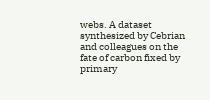webs. A dataset synthesized by Cebrian and colleagues on the fate of carbon fixed by primary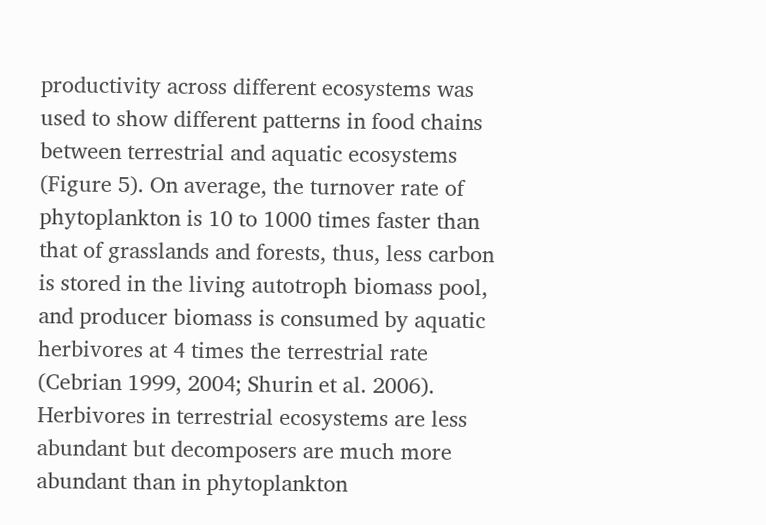productivity across different ecosystems was used to show different patterns in food chains between terrestrial and aquatic ecosystems (Figure 5). On average, the turnover rate of phytoplankton is 10 to 1000 times faster than that of grasslands and forests, thus, less carbon is stored in the living autotroph biomass pool, and producer biomass is consumed by aquatic herbivores at 4 times the terrestrial rate (Cebrian 1999, 2004; Shurin et al. 2006). Herbivores in terrestrial ecosystems are less abundant but decomposers are much more abundant than in phytoplankton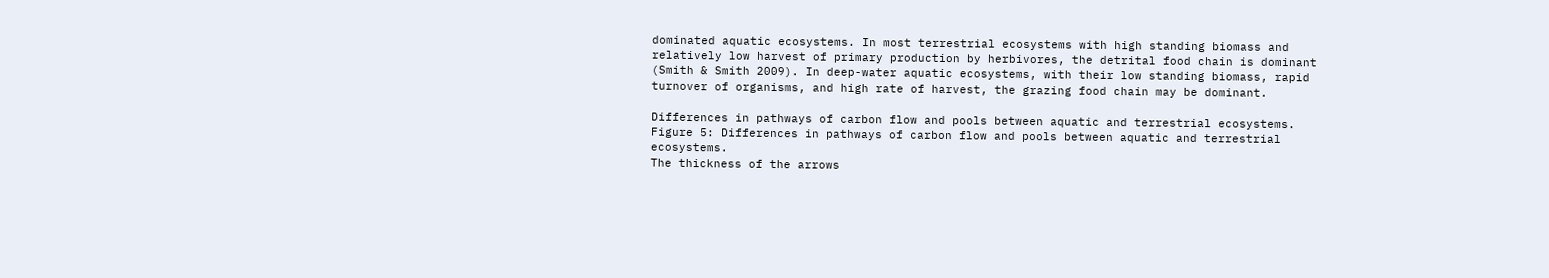dominated aquatic ecosystems. In most terrestrial ecosystems with high standing biomass and relatively low harvest of primary production by herbivores, the detrital food chain is dominant (Smith & Smith 2009). In deep-water aquatic ecosystems, with their low standing biomass, rapid turnover of organisms, and high rate of harvest, the grazing food chain may be dominant.

Differences in pathways of carbon flow and pools between aquatic and terrestrial ecosystems.
Figure 5: Differences in pathways of carbon flow and pools between aquatic and terrestrial ecosystems.
The thickness of the arrows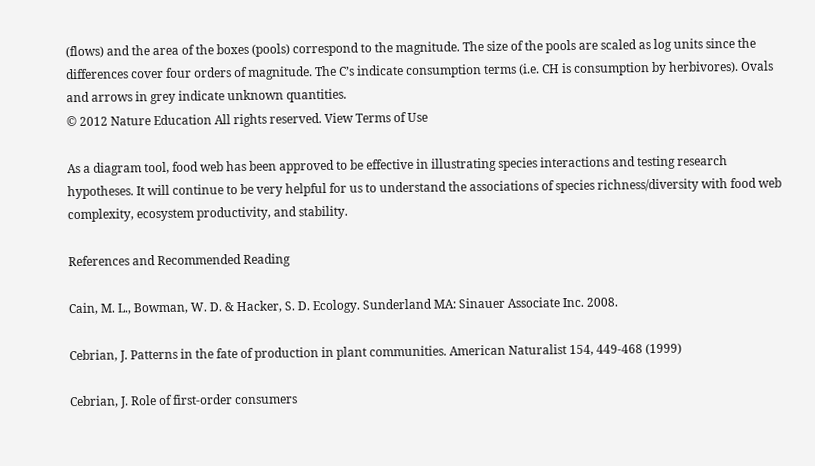(flows) and the area of the boxes (pools) correspond to the magnitude. The size of the pools are scaled as log units since the differences cover four orders of magnitude. The C’s indicate consumption terms (i.e. CH is consumption by herbivores). Ovals and arrows in grey indicate unknown quantities.
© 2012 Nature Education All rights reserved. View Terms of Use

As a diagram tool, food web has been approved to be effective in illustrating species interactions and testing research hypotheses. It will continue to be very helpful for us to understand the associations of species richness/diversity with food web complexity, ecosystem productivity, and stability.

References and Recommended Reading

Cain, M. L., Bowman, W. D. & Hacker, S. D. Ecology. Sunderland MA: Sinauer Associate Inc. 2008.

Cebrian, J. Patterns in the fate of production in plant communities. American Naturalist 154, 449-468 (1999)

Cebrian, J. Role of first-order consumers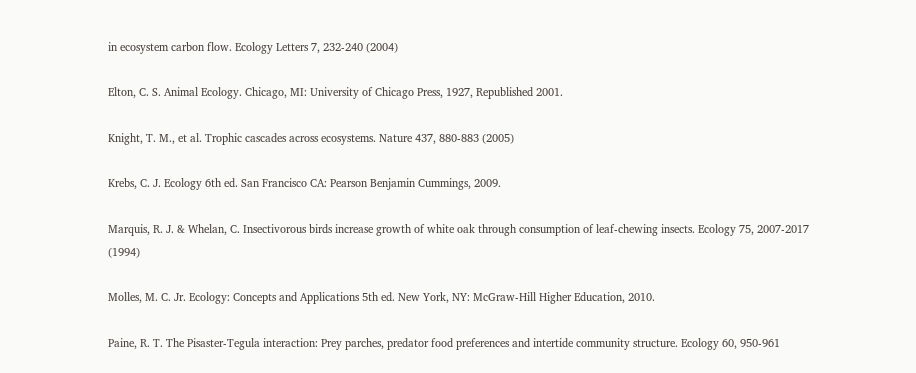in ecosystem carbon flow. Ecology Letters 7, 232-240 (2004)

Elton, C. S. Animal Ecology. Chicago, MI: University of Chicago Press, 1927, Republished 2001.

Knight, T. M., et al. Trophic cascades across ecosystems. Nature 437, 880-883 (2005)

Krebs, C. J. Ecology 6th ed. San Francisco CA: Pearson Benjamin Cummings, 2009.

Marquis, R. J. & Whelan, C. Insectivorous birds increase growth of white oak through consumption of leaf-chewing insects. Ecology 75, 2007-2017 (1994)

Molles, M. C. Jr. Ecology: Concepts and Applications 5th ed. New York, NY: McGraw-Hill Higher Education, 2010.

Paine, R. T. The Pisaster-Tegula interaction: Prey parches, predator food preferences and intertide community structure. Ecology 60, 950-961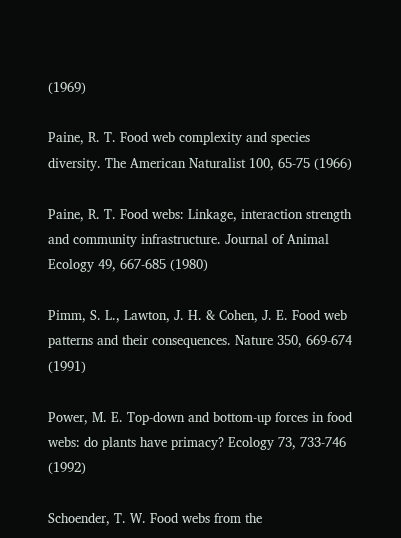(1969)

Paine, R. T. Food web complexity and species diversity. The American Naturalist 100, 65-75 (1966)

Paine, R. T. Food webs: Linkage, interaction strength and community infrastructure. Journal of Animal Ecology 49, 667-685 (1980)

Pimm, S. L., Lawton, J. H. & Cohen, J. E. Food web patterns and their consequences. Nature 350, 669-674 (1991)

Power, M. E. Top-down and bottom-up forces in food webs: do plants have primacy? Ecology 73, 733-746 (1992)

Schoender, T. W. Food webs from the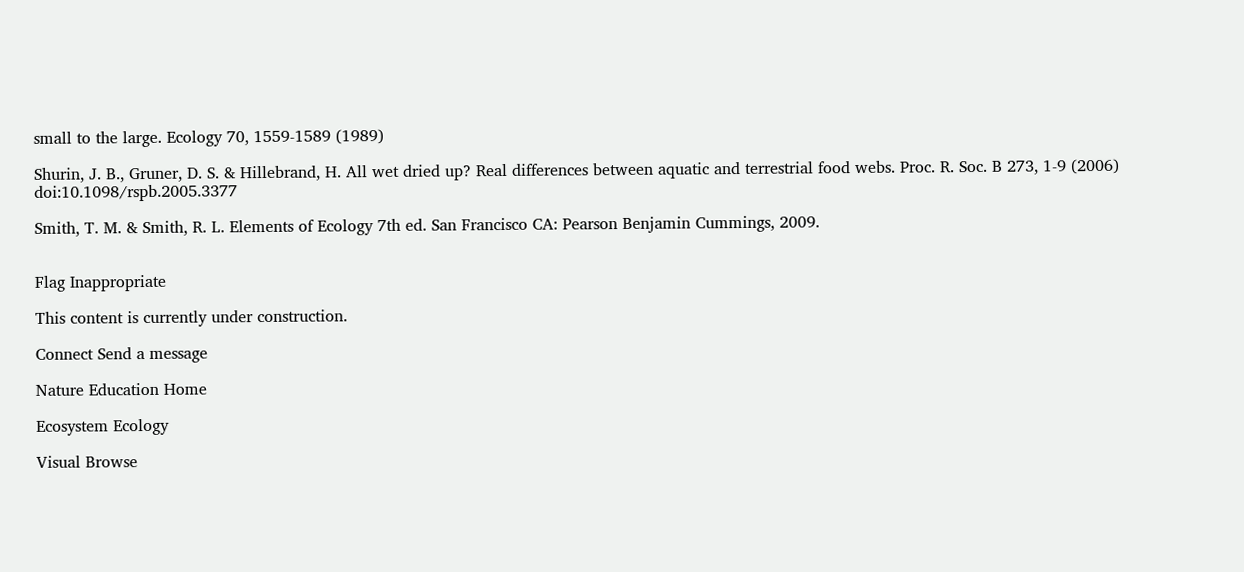small to the large. Ecology 70, 1559-1589 (1989)

Shurin, J. B., Gruner, D. S. & Hillebrand, H. All wet dried up? Real differences between aquatic and terrestrial food webs. Proc. R. Soc. B 273, 1-9 (2006) doi:10.1098/rspb.2005.3377

Smith, T. M. & Smith, R. L. Elements of Ecology 7th ed. San Francisco CA: Pearson Benjamin Cummings, 2009.


Flag Inappropriate

This content is currently under construction.

Connect Send a message

Nature Education Home

Ecosystem Ecology

Visual Browse